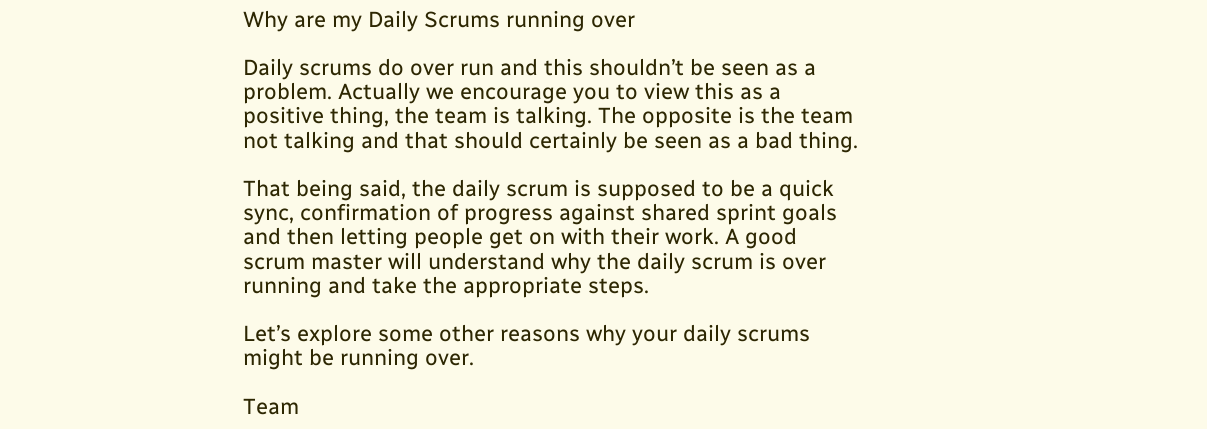Why are my Daily Scrums running over

Daily scrums do over run and this shouldn’t be seen as a problem. Actually we encourage you to view this as a positive thing, the team is talking. The opposite is the team not talking and that should certainly be seen as a bad thing.

That being said, the daily scrum is supposed to be a quick sync, confirmation of progress against shared sprint goals and then letting people get on with their work. A good scrum master will understand why the daily scrum is over running and take the appropriate steps.

Let’s explore some other reasons why your daily scrums might be running over.

Team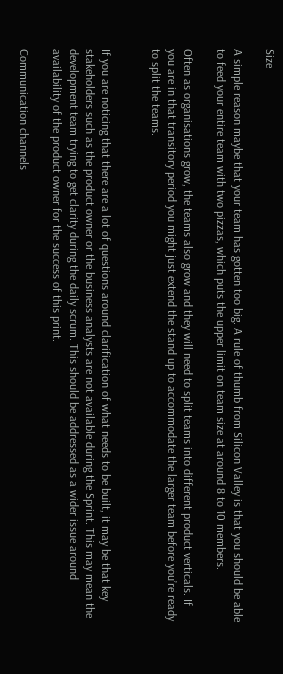Size

A simple reason maybe that your team has gotten too big. A rule of thumb from Silicon Valley is that you should be able to feed your entire team with two pizzas, which puts the upper limit on team size at around 8 to 10 members.

Often as organisations grow, the teams also grow and they will need to split teams into different product verticals. If you are in that transitory period you might just extend the stand up to accommodate the larger team before you’re ready to split the teams.


If you are noticing that there are a lot of questions around clarification of what needs to be built, it may be that key stakeholders such as the product owner or the business analysts are not available during the Sprint. This may mean the development team trying to get clarity during the daily scrum. This should be addressed as a wider issue around availability of the product owner for the success of this print.

Communication channels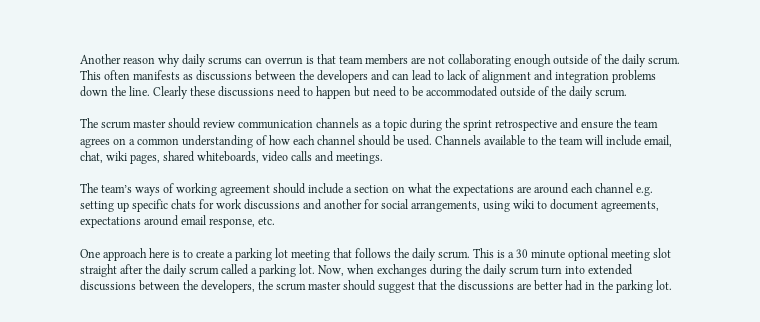Another reason why daily scrums can overrun is that team members are not collaborating enough outside of the daily scrum. This often manifests as discussions between the developers and can lead to lack of alignment and integration problems down the line. Clearly these discussions need to happen but need to be accommodated outside of the daily scrum.

The scrum master should review communication channels as a topic during the sprint retrospective and ensure the team agrees on a common understanding of how each channel should be used. Channels available to the team will include email, chat, wiki pages, shared whiteboards, video calls and meetings.

The team’s ways of working agreement should include a section on what the expectations are around each channel e.g. setting up specific chats for work discussions and another for social arrangements, using wiki to document agreements, expectations around email response, etc.

One approach here is to create a parking lot meeting that follows the daily scrum. This is a 30 minute optional meeting slot straight after the daily scrum called a parking lot. Now, when exchanges during the daily scrum turn into extended discussions between the developers, the scrum master should suggest that the discussions are better had in the parking lot.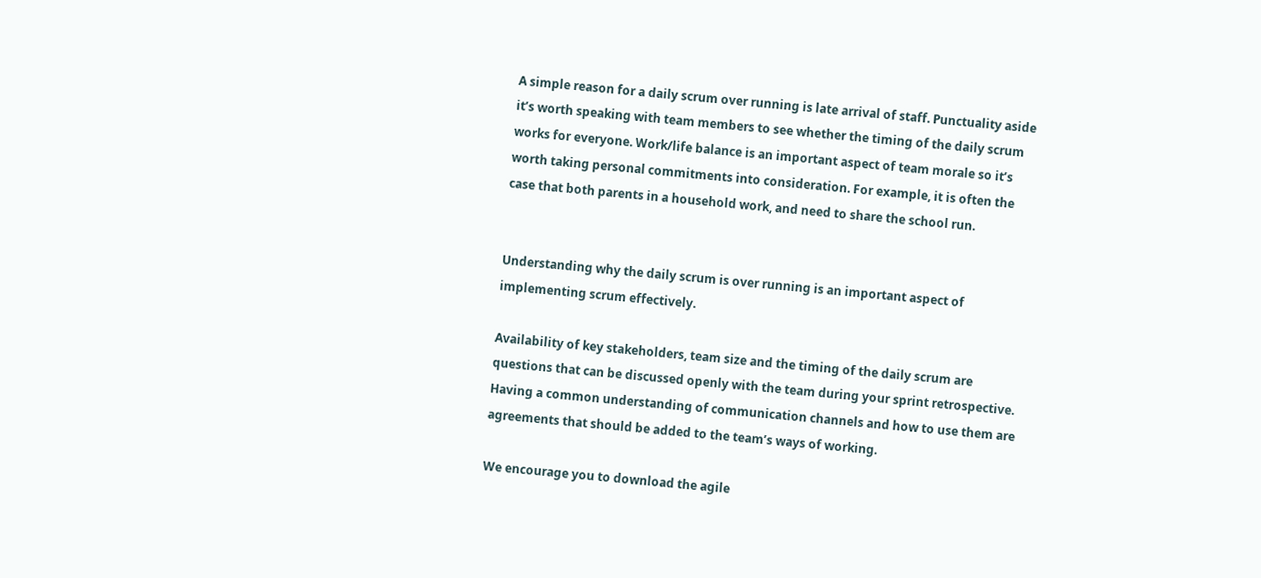A simple reason for a daily scrum over running is late arrival of staff. Punctuality aside it’s worth speaking with team members to see whether the timing of the daily scrum works for everyone. Work/life balance is an important aspect of team morale so it’s worth taking personal commitments into consideration. For example, it is often the case that both parents in a household work, and need to share the school run.


Understanding why the daily scrum is over running is an important aspect of implementing scrum effectively.

Availability of key stakeholders, team size and the timing of the daily scrum are questions that can be discussed openly with the team during your sprint retrospective. Having a common understanding of communication channels and how to use them are agreements that should be added to the team’s ways of working.

We encourage you to download the agile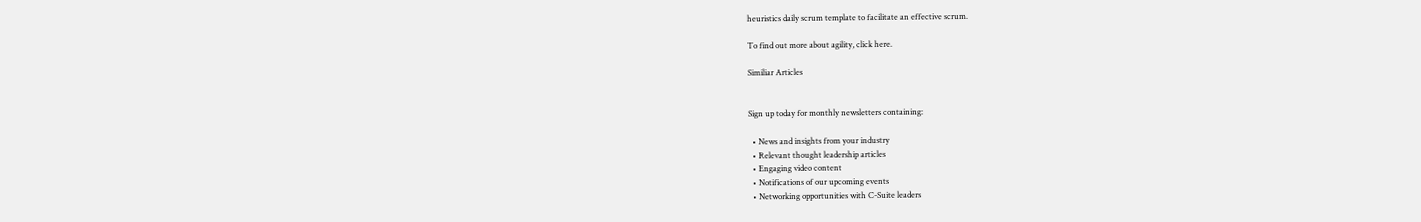heuristics daily scrum template to facilitate an effective scrum.

To find out more about agility, click here.

Similiar Articles


Sign up today for monthly newsletters containing:

  • News and insights from your industry
  • Relevant thought leadership articles
  • Engaging video content
  • Notifications of our upcoming events
  • Networking opportunities with C-Suite leaders